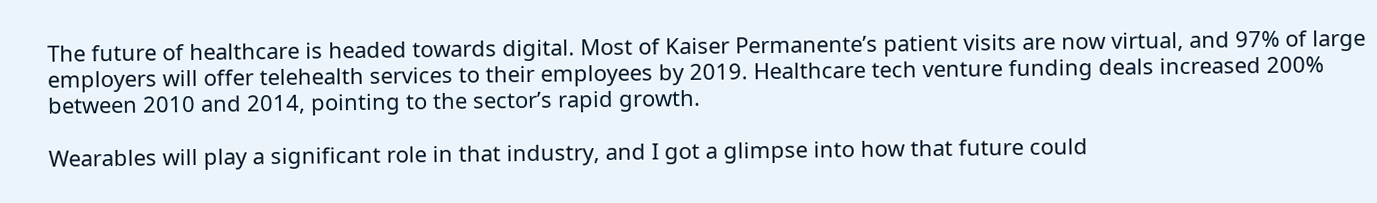The future of healthcare is headed towards digital. Most of Kaiser Permanente’s patient visits are now virtual, and 97% of large employers will offer telehealth services to their employees by 2019. Healthcare tech venture funding deals increased 200% between 2010 and 2014, pointing to the sector’s rapid growth.

Wearables will play a significant role in that industry, and I got a glimpse into how that future could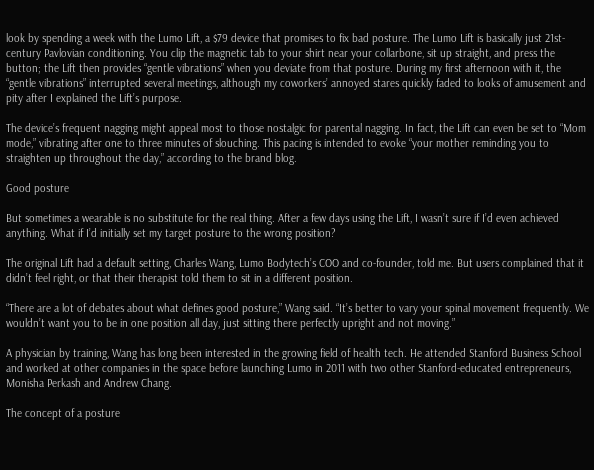look by spending a week with the Lumo Lift, a $79 device that promises to fix bad posture. The Lumo Lift is basically just 21st-century Pavlovian conditioning. You clip the magnetic tab to your shirt near your collarbone, sit up straight, and press the button; the Lift then provides “gentle vibrations” when you deviate from that posture. During my first afternoon with it, the “gentle vibrations” interrupted several meetings, although my coworkers’ annoyed stares quickly faded to looks of amusement and pity after I explained the Lift’s purpose.

The device’s frequent nagging might appeal most to those nostalgic for parental nagging. In fact, the Lift can even be set to “Mom mode,” vibrating after one to three minutes of slouching. This pacing is intended to evoke “your mother reminding you to straighten up throughout the day,” according to the brand blog.

Good posture

But sometimes a wearable is no substitute for the real thing. After a few days using the Lift, I wasn’t sure if I’d even achieved anything. What if I’d initially set my target posture to the wrong position?

The original Lift had a default setting, Charles Wang, Lumo Bodytech’s COO and co-founder, told me. But users complained that it didn’t feel right, or that their therapist told them to sit in a different position.

“There are a lot of debates about what defines good posture,” Wang said. “It’s better to vary your spinal movement frequently. We wouldn’t want you to be in one position all day, just sitting there perfectly upright and not moving.”

A physician by training, Wang has long been interested in the growing field of health tech. He attended Stanford Business School and worked at other companies in the space before launching Lumo in 2011 with two other Stanford-educated entrepreneurs, Monisha Perkash and Andrew Chang.

The concept of a posture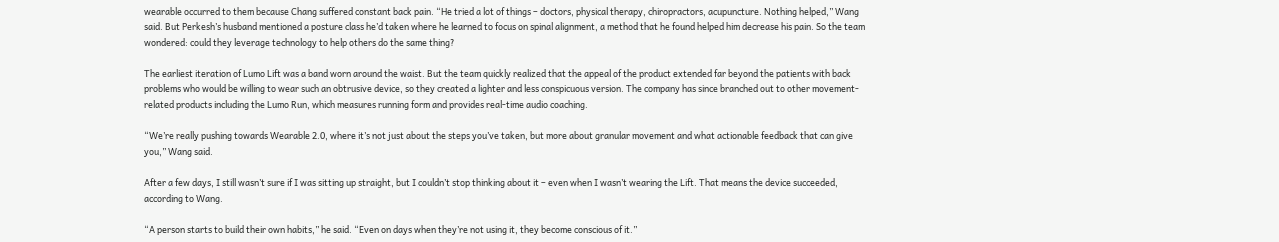wearable occurred to them because Chang suffered constant back pain. “He tried a lot of things – doctors, physical therapy, chiropractors, acupuncture. Nothing helped,” Wang said. But Perkesh’s husband mentioned a posture class he’d taken where he learned to focus on spinal alignment, a method that he found helped him decrease his pain. So the team wondered: could they leverage technology to help others do the same thing?

The earliest iteration of Lumo Lift was a band worn around the waist. But the team quickly realized that the appeal of the product extended far beyond the patients with back problems who would be willing to wear such an obtrusive device, so they created a lighter and less conspicuous version. The company has since branched out to other movement-related products including the Lumo Run, which measures running form and provides real-time audio coaching.

“We’re really pushing towards Wearable 2.0, where it’s not just about the steps you’ve taken, but more about granular movement and what actionable feedback that can give you,” Wang said.

After a few days, I still wasn’t sure if I was sitting up straight, but I couldn’t stop thinking about it – even when I wasn’t wearing the Lift. That means the device succeeded, according to Wang.

“A person starts to build their own habits,” he said. “Even on days when they’re not using it, they become conscious of it.”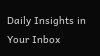Daily Insights in Your Inbox